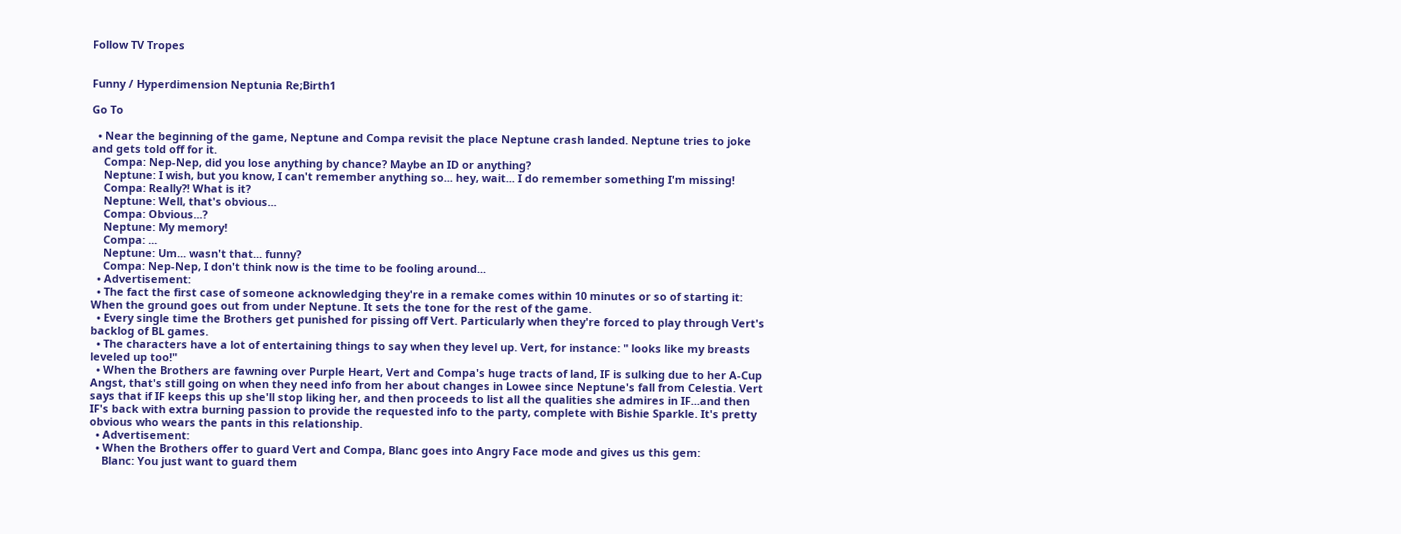Follow TV Tropes


Funny / Hyperdimension Neptunia Re;Birth1

Go To

  • Near the beginning of the game, Neptune and Compa revisit the place Neptune crash landed. Neptune tries to joke and gets told off for it.
    Compa: Nep-Nep, did you lose anything by chance? Maybe an ID or anything?
    Neptune: I wish, but you know, I can't remember anything so... hey, wait... I do remember something I'm missing!
    Compa: Really?! What is it?
    Neptune: Well, that's obvious...
    Compa: Obvious...?
    Neptune: My memory!
    Compa: ...
    Neptune: Um... wasn't that... funny?
    Compa: Nep-Nep, I don't think now is the time to be fooling around...
  • Advertisement:
  • The fact the first case of someone acknowledging they're in a remake comes within 10 minutes or so of starting it: When the ground goes out from under Neptune. It sets the tone for the rest of the game.
  • Every single time the Brothers get punished for pissing off Vert. Particularly when they're forced to play through Vert's backlog of BL games.
  • The characters have a lot of entertaining things to say when they level up. Vert, for instance: " looks like my breasts leveled up too!"
  • When the Brothers are fawning over Purple Heart, Vert and Compa's huge tracts of land, IF is sulking due to her A-Cup Angst, that's still going on when they need info from her about changes in Lowee since Neptune's fall from Celestia. Vert says that if IF keeps this up she'll stop liking her, and then proceeds to list all the qualities she admires in IF...and then IF's back with extra burning passion to provide the requested info to the party, complete with Bishie Sparkle. It's pretty obvious who wears the pants in this relationship.
  • Advertisement:
  • When the Brothers offer to guard Vert and Compa, Blanc goes into Angry Face mode and gives us this gem:
    Blanc: You just want to guard them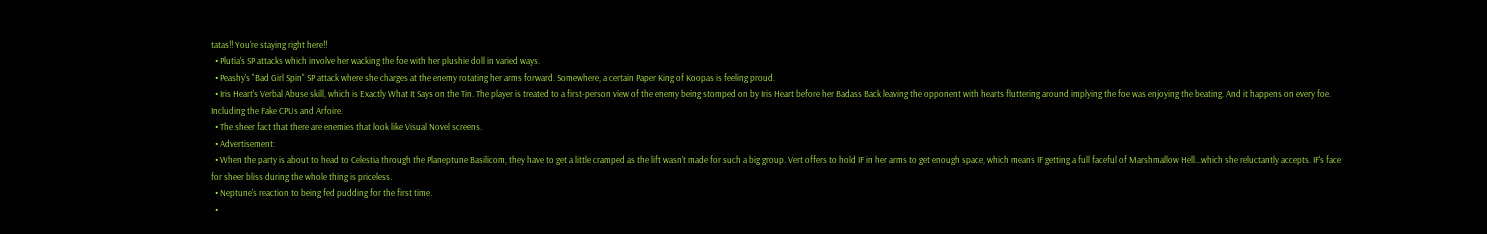tatas!! You're staying right here!!
  • Plutia's SP attacks which involve her wacking the foe with her plushie doll in varied ways.
  • Peashy's "Bad Girl Spin" SP attack where she charges at the enemy rotating her arms forward. Somewhere, a certain Paper King of Koopas is feeling proud.
  • Iris Heart's Verbal Abuse skill, which is Exactly What It Says on the Tin. The player is treated to a first-person view of the enemy being stomped on by Iris Heart before her Badass Back leaving the opponent with hearts fluttering around implying the foe was enjoying the beating. And it happens on every foe. Including the Fake CPUs and Arfoire.
  • The sheer fact that there are enemies that look like Visual Novel screens.
  • Advertisement:
  • When the party is about to head to Celestia through the Planeptune Basilicom, they have to get a little cramped as the lift wasn't made for such a big group. Vert offers to hold IF in her arms to get enough space, which means IF getting a full faceful of Marshmallow Hell...which she reluctantly accepts. IF's face for sheer bliss during the whole thing is priceless.
  • Neptune's reaction to being fed pudding for the first time.
  •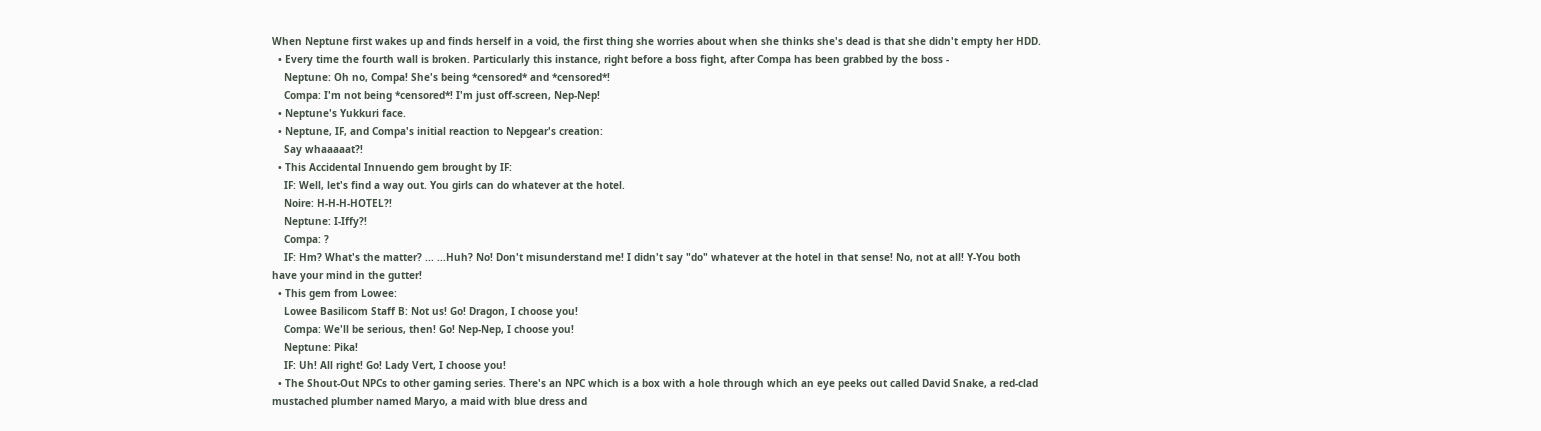When Neptune first wakes up and finds herself in a void, the first thing she worries about when she thinks she's dead is that she didn't empty her HDD.
  • Every time the fourth wall is broken. Particularly this instance, right before a boss fight, after Compa has been grabbed by the boss -
    Neptune: Oh no, Compa! She's being *censored* and *censored*!
    Compa: I'm not being *censored*! I'm just off-screen, Nep-Nep!
  • Neptune's Yukkuri face.
  • Neptune, IF, and Compa's initial reaction to Nepgear's creation:
    Say whaaaaat?!
  • This Accidental Innuendo gem brought by IF:
    IF: Well, let's find a way out. You girls can do whatever at the hotel.
    Noire: H-H-H-HOTEL?!
    Neptune: I-Iffy?!
    Compa: ?
    IF: Hm? What's the matter? ... ...Huh? No! Don't misunderstand me! I didn't say "do" whatever at the hotel in that sense! No, not at all! Y-You both have your mind in the gutter!
  • This gem from Lowee:
    Lowee Basilicom Staff B: Not us! Go! Dragon, I choose you!
    Compa: We'll be serious, then! Go! Nep-Nep, I choose you!
    Neptune: Pika!
    IF: Uh! All right! Go! Lady Vert, I choose you!
  • The Shout-Out NPCs to other gaming series. There's an NPC which is a box with a hole through which an eye peeks out called David Snake, a red-clad mustached plumber named Maryo, a maid with blue dress and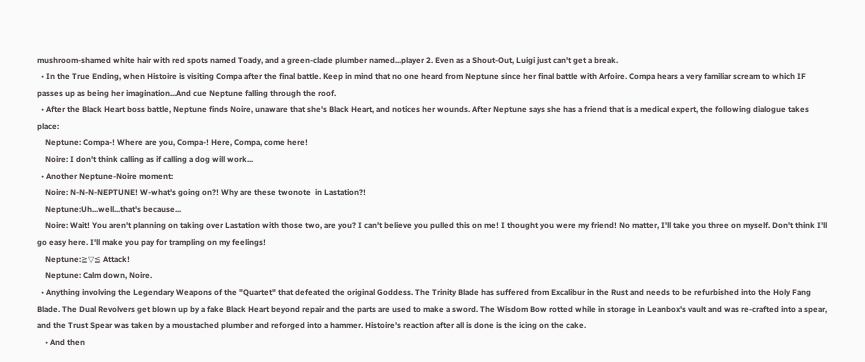mushroom-shamed white hair with red spots named Toady, and a green-clade plumber named...player 2. Even as a Shout-Out, Luigi just can't get a break.
  • In the True Ending, when Histoire is visiting Compa after the final battle. Keep in mind that no one heard from Neptune since her final battle with Arfoire. Compa hears a very familiar scream to which IF passes up as being her imagination...And cue Neptune falling through the roof.
  • After the Black Heart boss battle, Neptune finds Noire, unaware that she's Black Heart, and notices her wounds. After Neptune says she has a friend that is a medical expert, the following dialogue takes place:
    Neptune: Compa-! Where are you, Compa-! Here, Compa, come here!
    Noire: I don't think calling as if calling a dog will work...
  • Another Neptune-Noire moment:
    Noire: N-N-N-NEPTUNE! W-what's going on?! Why are these twonote  in Lastation?!
    Neptune:Uh...well...that's because...
    Noire: Wait! You aren't planning on taking over Lastation with those two, are you? I can't believe you pulled this on me! I thought you were my friend! No matter, I'll take you three on myself. Don't think I'll go easy here. I'll make you pay for trampling on my feelings!
    Neptune:≧▽≦ Attack!
    Neptune: Calm down, Noire.
  • Anything involving the Legendary Weapons of the "Quartet" that defeated the original Goddess. The Trinity Blade has suffered from Excalibur in the Rust and needs to be refurbished into the Holy Fang Blade. The Dual Revolvers get blown up by a fake Black Heart beyond repair and the parts are used to make a sword. The Wisdom Bow rotted while in storage in Leanbox's vault and was re-crafted into a spear, and the Trust Spear was taken by a moustached plumber and reforged into a hammer. Histoire's reaction after all is done is the icing on the cake.
    • And then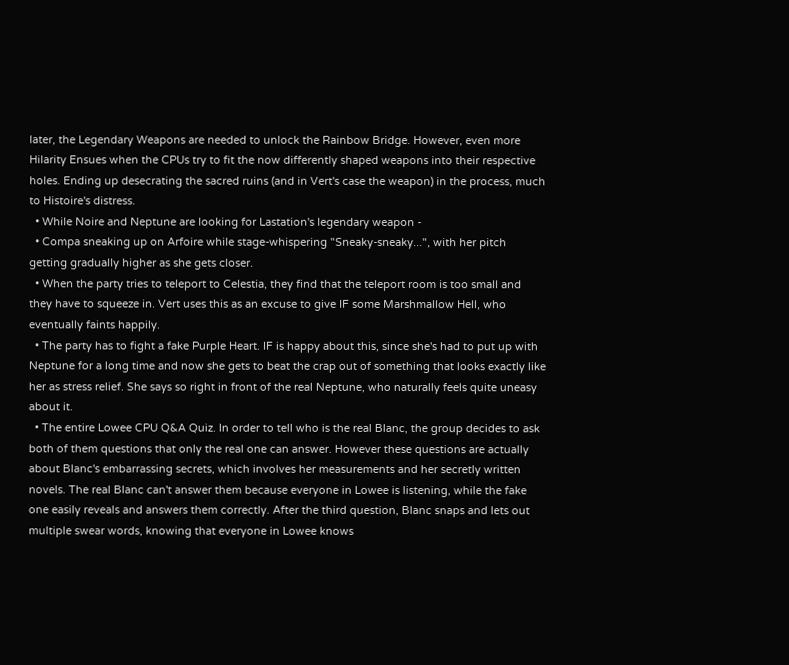later, the Legendary Weapons are needed to unlock the Rainbow Bridge. However, even more Hilarity Ensues when the CPUs try to fit the now differently shaped weapons into their respective holes. Ending up desecrating the sacred ruins (and in Vert's case the weapon) in the process, much to Histoire's distress.
  • While Noire and Neptune are looking for Lastation's legendary weapon -
  • Compa sneaking up on Arfoire while stage-whispering "Sneaky-sneaky...", with her pitch getting gradually higher as she gets closer.
  • When the party tries to teleport to Celestia, they find that the teleport room is too small and they have to squeeze in. Vert uses this as an excuse to give IF some Marshmallow Hell, who eventually faints happily.
  • The party has to fight a fake Purple Heart. IF is happy about this, since she's had to put up with Neptune for a long time and now she gets to beat the crap out of something that looks exactly like her as stress relief. She says so right in front of the real Neptune, who naturally feels quite uneasy about it.
  • The entire Lowee CPU Q&A Quiz. In order to tell who is the real Blanc, the group decides to ask both of them questions that only the real one can answer. However these questions are actually about Blanc's embarrassing secrets, which involves her measurements and her secretly written novels. The real Blanc can't answer them because everyone in Lowee is listening, while the fake one easily reveals and answers them correctly. After the third question, Blanc snaps and lets out multiple swear words, knowing that everyone in Lowee knows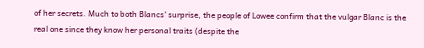of her secrets. Much to both Blancs' surprise, the people of Lowee confirm that the vulgar Blanc is the real one since they know her personal traits (despite the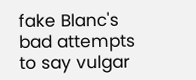fake Blanc's bad attempts to say vulgar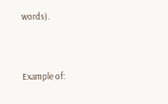words).


Example of: